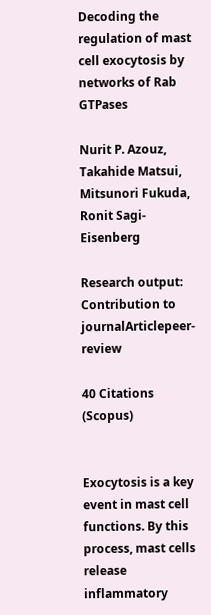Decoding the regulation of mast cell exocytosis by networks of Rab GTPases

Nurit P. Azouz, Takahide Matsui, Mitsunori Fukuda, Ronit Sagi-Eisenberg

Research output: Contribution to journalArticlepeer-review

40 Citations (Scopus)


Exocytosis is a key event in mast cell functions. By this process, mast cells release inflammatory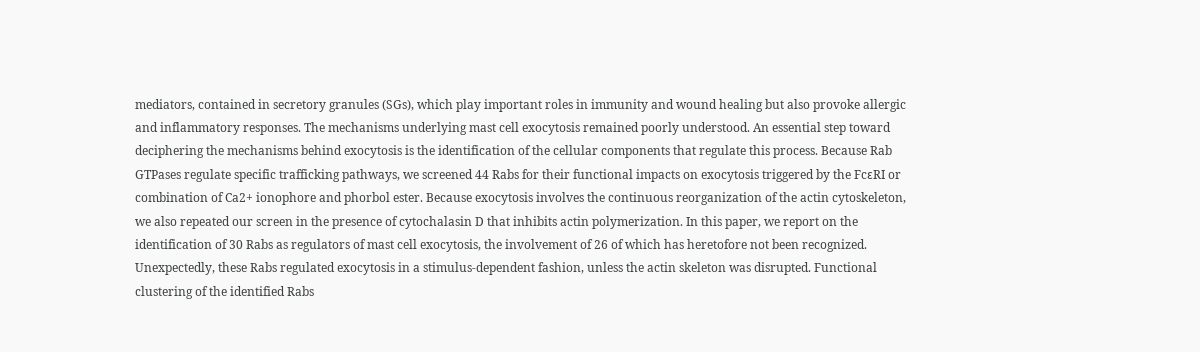mediators, contained in secretory granules (SGs), which play important roles in immunity and wound healing but also provoke allergic and inflammatory responses. The mechanisms underlying mast cell exocytosis remained poorly understood. An essential step toward deciphering the mechanisms behind exocytosis is the identification of the cellular components that regulate this process. Because Rab GTPases regulate specific trafficking pathways, we screened 44 Rabs for their functional impacts on exocytosis triggered by the FcεRI or combination of Ca2+ ionophore and phorbol ester. Because exocytosis involves the continuous reorganization of the actin cytoskeleton, we also repeated our screen in the presence of cytochalasin D that inhibits actin polymerization. In this paper, we report on the identification of 30 Rabs as regulators of mast cell exocytosis, the involvement of 26 of which has heretofore not been recognized. Unexpectedly, these Rabs regulated exocytosis in a stimulus-dependent fashion, unless the actin skeleton was disrupted. Functional clustering of the identified Rabs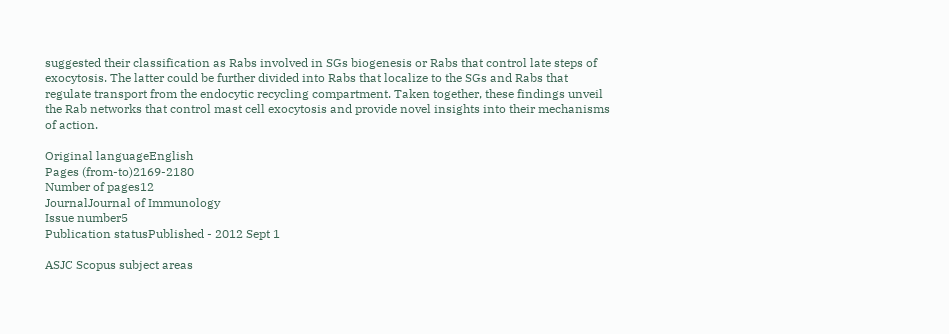suggested their classification as Rabs involved in SGs biogenesis or Rabs that control late steps of exocytosis. The latter could be further divided into Rabs that localize to the SGs and Rabs that regulate transport from the endocytic recycling compartment. Taken together, these findings unveil the Rab networks that control mast cell exocytosis and provide novel insights into their mechanisms of action.

Original languageEnglish
Pages (from-to)2169-2180
Number of pages12
JournalJournal of Immunology
Issue number5
Publication statusPublished - 2012 Sept 1

ASJC Scopus subject areas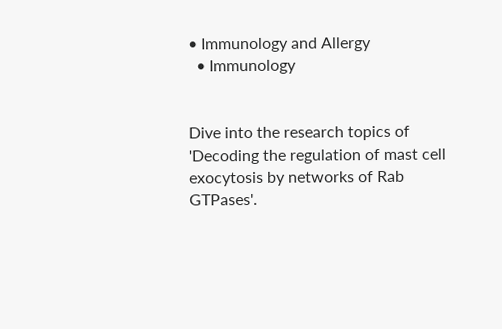• Immunology and Allergy
  • Immunology


Dive into the research topics of 'Decoding the regulation of mast cell exocytosis by networks of Rab GTPases'.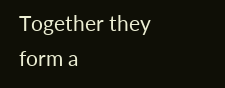Together they form a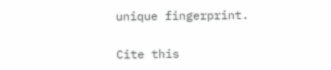unique fingerprint.

Cite this